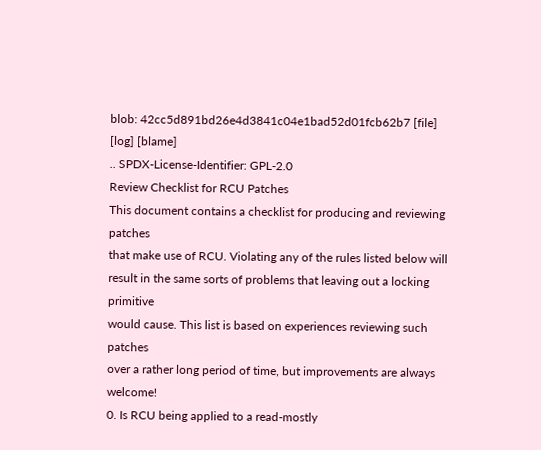blob: 42cc5d891bd26e4d3841c04e1bad52d01fcb62b7 [file] [log] [blame]
.. SPDX-License-Identifier: GPL-2.0
Review Checklist for RCU Patches
This document contains a checklist for producing and reviewing patches
that make use of RCU. Violating any of the rules listed below will
result in the same sorts of problems that leaving out a locking primitive
would cause. This list is based on experiences reviewing such patches
over a rather long period of time, but improvements are always welcome!
0. Is RCU being applied to a read-mostly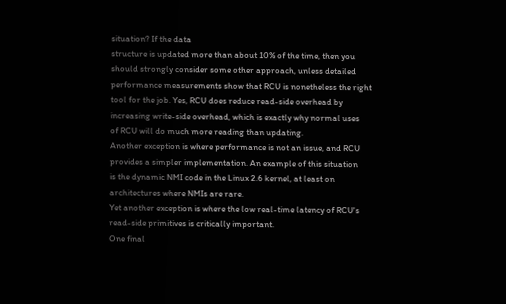situation? If the data
structure is updated more than about 10% of the time, then you
should strongly consider some other approach, unless detailed
performance measurements show that RCU is nonetheless the right
tool for the job. Yes, RCU does reduce read-side overhead by
increasing write-side overhead, which is exactly why normal uses
of RCU will do much more reading than updating.
Another exception is where performance is not an issue, and RCU
provides a simpler implementation. An example of this situation
is the dynamic NMI code in the Linux 2.6 kernel, at least on
architectures where NMIs are rare.
Yet another exception is where the low real-time latency of RCU's
read-side primitives is critically important.
One final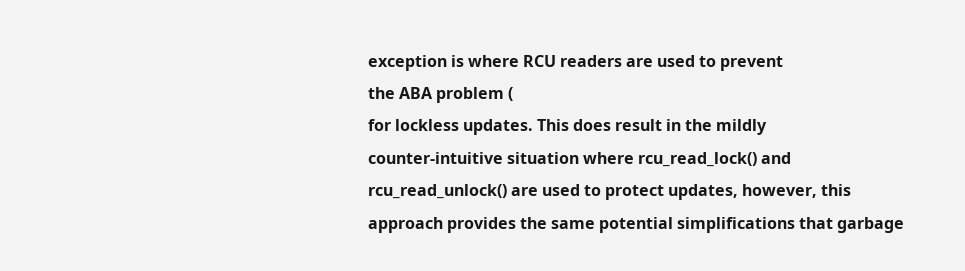exception is where RCU readers are used to prevent
the ABA problem (
for lockless updates. This does result in the mildly
counter-intuitive situation where rcu_read_lock() and
rcu_read_unlock() are used to protect updates, however, this
approach provides the same potential simplifications that garbage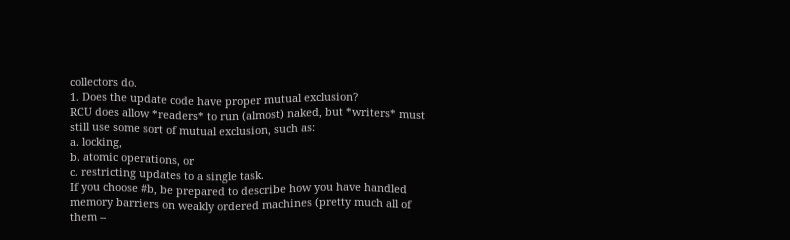collectors do.
1. Does the update code have proper mutual exclusion?
RCU does allow *readers* to run (almost) naked, but *writers* must
still use some sort of mutual exclusion, such as:
a. locking,
b. atomic operations, or
c. restricting updates to a single task.
If you choose #b, be prepared to describe how you have handled
memory barriers on weakly ordered machines (pretty much all of
them --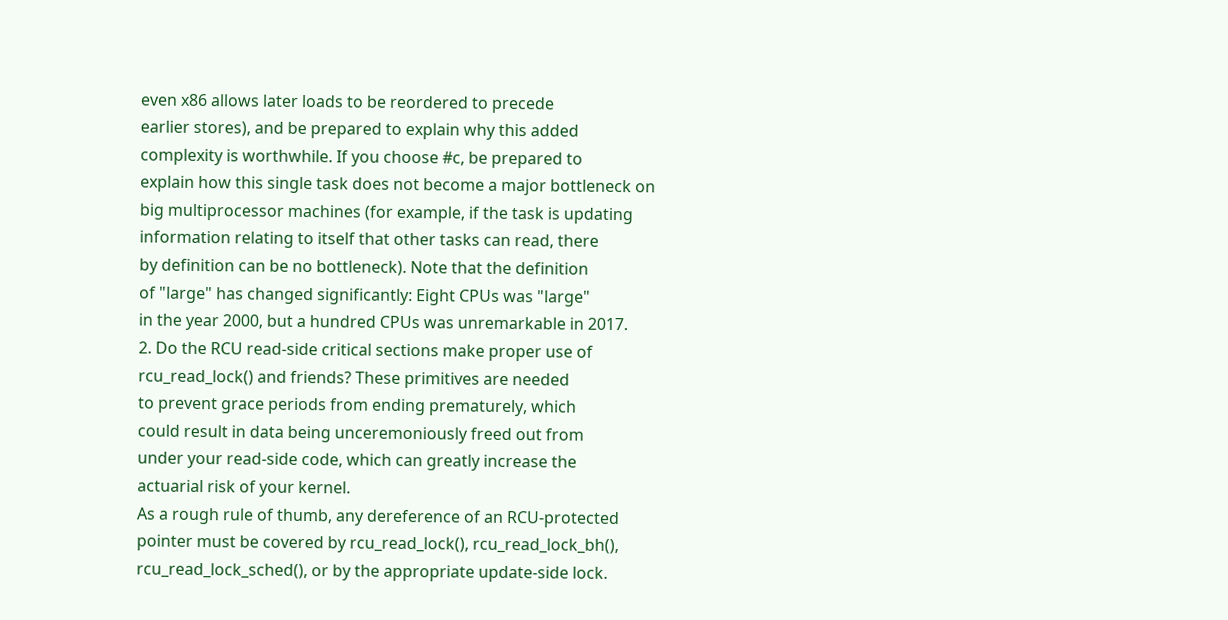even x86 allows later loads to be reordered to precede
earlier stores), and be prepared to explain why this added
complexity is worthwhile. If you choose #c, be prepared to
explain how this single task does not become a major bottleneck on
big multiprocessor machines (for example, if the task is updating
information relating to itself that other tasks can read, there
by definition can be no bottleneck). Note that the definition
of "large" has changed significantly: Eight CPUs was "large"
in the year 2000, but a hundred CPUs was unremarkable in 2017.
2. Do the RCU read-side critical sections make proper use of
rcu_read_lock() and friends? These primitives are needed
to prevent grace periods from ending prematurely, which
could result in data being unceremoniously freed out from
under your read-side code, which can greatly increase the
actuarial risk of your kernel.
As a rough rule of thumb, any dereference of an RCU-protected
pointer must be covered by rcu_read_lock(), rcu_read_lock_bh(),
rcu_read_lock_sched(), or by the appropriate update-side lock.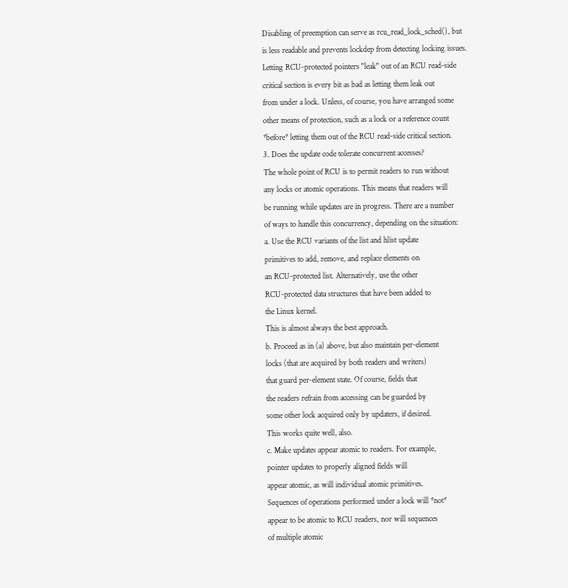Disabling of preemption can serve as rcu_read_lock_sched(), but
is less readable and prevents lockdep from detecting locking issues.
Letting RCU-protected pointers "leak" out of an RCU read-side
critical section is every bit as bad as letting them leak out
from under a lock. Unless, of course, you have arranged some
other means of protection, such as a lock or a reference count
*before* letting them out of the RCU read-side critical section.
3. Does the update code tolerate concurrent accesses?
The whole point of RCU is to permit readers to run without
any locks or atomic operations. This means that readers will
be running while updates are in progress. There are a number
of ways to handle this concurrency, depending on the situation:
a. Use the RCU variants of the list and hlist update
primitives to add, remove, and replace elements on
an RCU-protected list. Alternatively, use the other
RCU-protected data structures that have been added to
the Linux kernel.
This is almost always the best approach.
b. Proceed as in (a) above, but also maintain per-element
locks (that are acquired by both readers and writers)
that guard per-element state. Of course, fields that
the readers refrain from accessing can be guarded by
some other lock acquired only by updaters, if desired.
This works quite well, also.
c. Make updates appear atomic to readers. For example,
pointer updates to properly aligned fields will
appear atomic, as will individual atomic primitives.
Sequences of operations performed under a lock will *not*
appear to be atomic to RCU readers, nor will sequences
of multiple atomic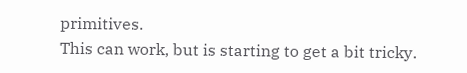primitives.
This can work, but is starting to get a bit tricky.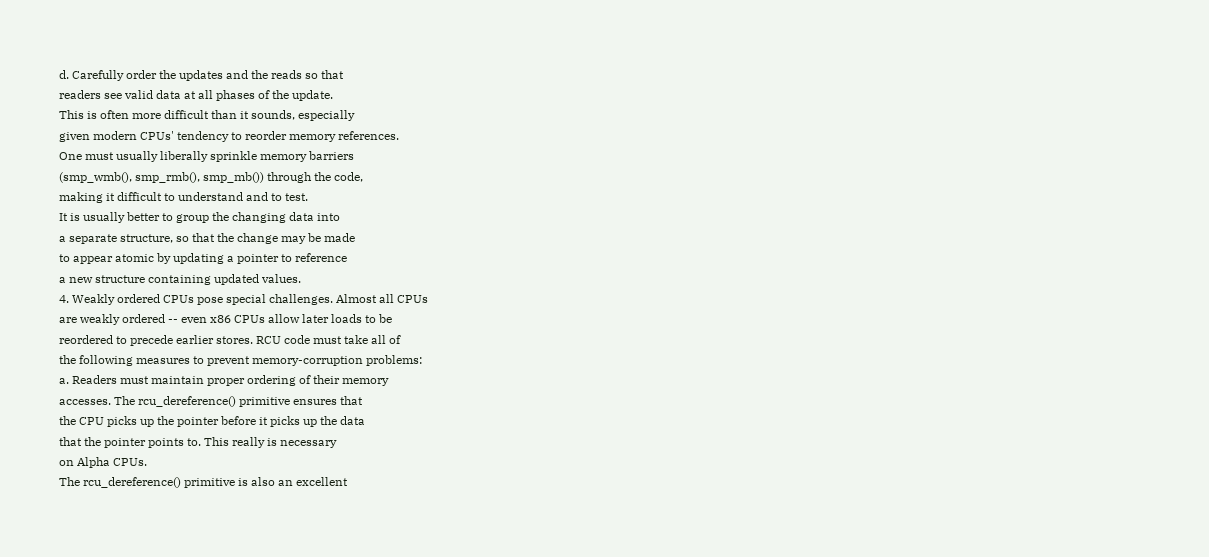d. Carefully order the updates and the reads so that
readers see valid data at all phases of the update.
This is often more difficult than it sounds, especially
given modern CPUs' tendency to reorder memory references.
One must usually liberally sprinkle memory barriers
(smp_wmb(), smp_rmb(), smp_mb()) through the code,
making it difficult to understand and to test.
It is usually better to group the changing data into
a separate structure, so that the change may be made
to appear atomic by updating a pointer to reference
a new structure containing updated values.
4. Weakly ordered CPUs pose special challenges. Almost all CPUs
are weakly ordered -- even x86 CPUs allow later loads to be
reordered to precede earlier stores. RCU code must take all of
the following measures to prevent memory-corruption problems:
a. Readers must maintain proper ordering of their memory
accesses. The rcu_dereference() primitive ensures that
the CPU picks up the pointer before it picks up the data
that the pointer points to. This really is necessary
on Alpha CPUs.
The rcu_dereference() primitive is also an excellent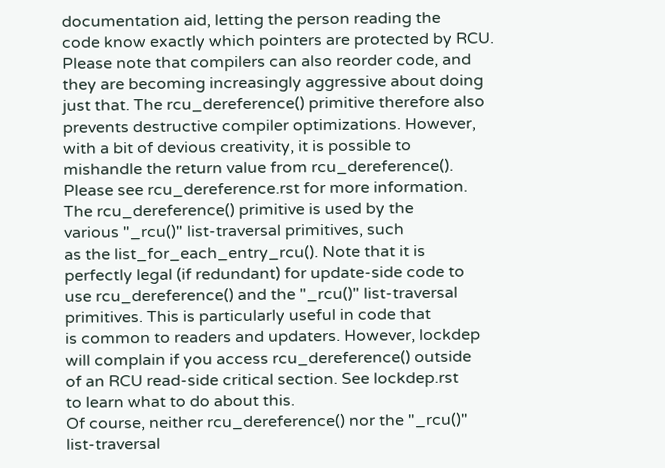documentation aid, letting the person reading the
code know exactly which pointers are protected by RCU.
Please note that compilers can also reorder code, and
they are becoming increasingly aggressive about doing
just that. The rcu_dereference() primitive therefore also
prevents destructive compiler optimizations. However,
with a bit of devious creativity, it is possible to
mishandle the return value from rcu_dereference().
Please see rcu_dereference.rst for more information.
The rcu_dereference() primitive is used by the
various "_rcu()" list-traversal primitives, such
as the list_for_each_entry_rcu(). Note that it is
perfectly legal (if redundant) for update-side code to
use rcu_dereference() and the "_rcu()" list-traversal
primitives. This is particularly useful in code that
is common to readers and updaters. However, lockdep
will complain if you access rcu_dereference() outside
of an RCU read-side critical section. See lockdep.rst
to learn what to do about this.
Of course, neither rcu_dereference() nor the "_rcu()"
list-traversal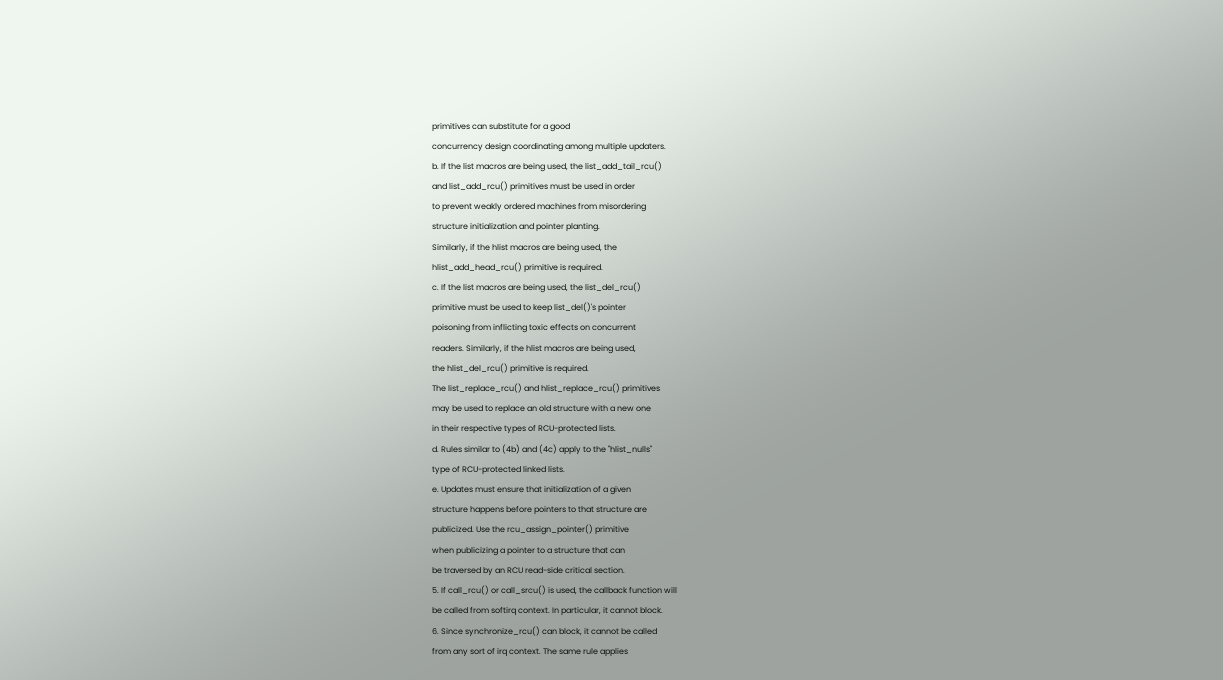primitives can substitute for a good
concurrency design coordinating among multiple updaters.
b. If the list macros are being used, the list_add_tail_rcu()
and list_add_rcu() primitives must be used in order
to prevent weakly ordered machines from misordering
structure initialization and pointer planting.
Similarly, if the hlist macros are being used, the
hlist_add_head_rcu() primitive is required.
c. If the list macros are being used, the list_del_rcu()
primitive must be used to keep list_del()'s pointer
poisoning from inflicting toxic effects on concurrent
readers. Similarly, if the hlist macros are being used,
the hlist_del_rcu() primitive is required.
The list_replace_rcu() and hlist_replace_rcu() primitives
may be used to replace an old structure with a new one
in their respective types of RCU-protected lists.
d. Rules similar to (4b) and (4c) apply to the "hlist_nulls"
type of RCU-protected linked lists.
e. Updates must ensure that initialization of a given
structure happens before pointers to that structure are
publicized. Use the rcu_assign_pointer() primitive
when publicizing a pointer to a structure that can
be traversed by an RCU read-side critical section.
5. If call_rcu() or call_srcu() is used, the callback function will
be called from softirq context. In particular, it cannot block.
6. Since synchronize_rcu() can block, it cannot be called
from any sort of irq context. The same rule applies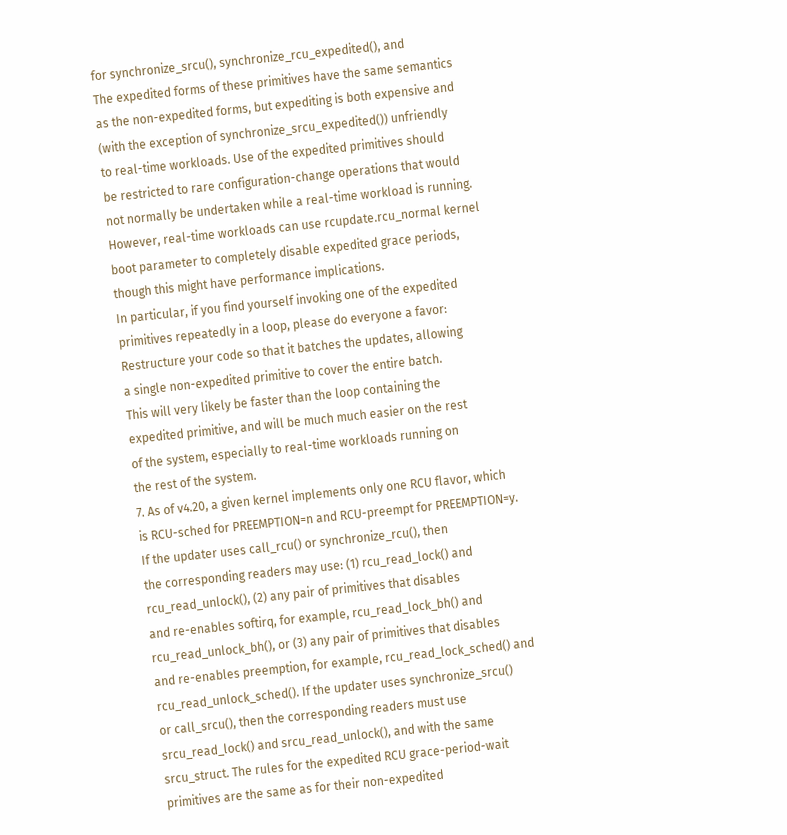for synchronize_srcu(), synchronize_rcu_expedited(), and
The expedited forms of these primitives have the same semantics
as the non-expedited forms, but expediting is both expensive and
(with the exception of synchronize_srcu_expedited()) unfriendly
to real-time workloads. Use of the expedited primitives should
be restricted to rare configuration-change operations that would
not normally be undertaken while a real-time workload is running.
However, real-time workloads can use rcupdate.rcu_normal kernel
boot parameter to completely disable expedited grace periods,
though this might have performance implications.
In particular, if you find yourself invoking one of the expedited
primitives repeatedly in a loop, please do everyone a favor:
Restructure your code so that it batches the updates, allowing
a single non-expedited primitive to cover the entire batch.
This will very likely be faster than the loop containing the
expedited primitive, and will be much much easier on the rest
of the system, especially to real-time workloads running on
the rest of the system.
7. As of v4.20, a given kernel implements only one RCU flavor, which
is RCU-sched for PREEMPTION=n and RCU-preempt for PREEMPTION=y.
If the updater uses call_rcu() or synchronize_rcu(), then
the corresponding readers may use: (1) rcu_read_lock() and
rcu_read_unlock(), (2) any pair of primitives that disables
and re-enables softirq, for example, rcu_read_lock_bh() and
rcu_read_unlock_bh(), or (3) any pair of primitives that disables
and re-enables preemption, for example, rcu_read_lock_sched() and
rcu_read_unlock_sched(). If the updater uses synchronize_srcu()
or call_srcu(), then the corresponding readers must use
srcu_read_lock() and srcu_read_unlock(), and with the same
srcu_struct. The rules for the expedited RCU grace-period-wait
primitives are the same as for their non-expedited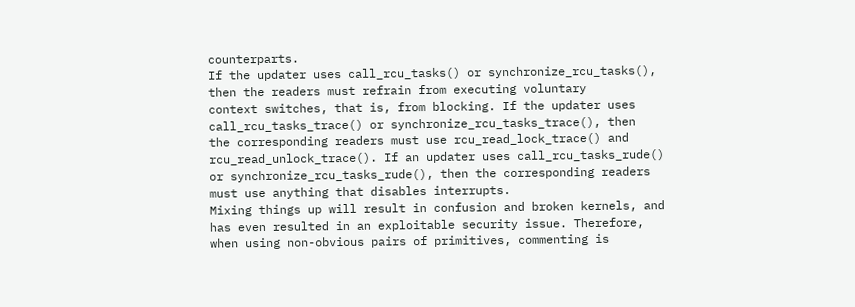counterparts.
If the updater uses call_rcu_tasks() or synchronize_rcu_tasks(),
then the readers must refrain from executing voluntary
context switches, that is, from blocking. If the updater uses
call_rcu_tasks_trace() or synchronize_rcu_tasks_trace(), then
the corresponding readers must use rcu_read_lock_trace() and
rcu_read_unlock_trace(). If an updater uses call_rcu_tasks_rude()
or synchronize_rcu_tasks_rude(), then the corresponding readers
must use anything that disables interrupts.
Mixing things up will result in confusion and broken kernels, and
has even resulted in an exploitable security issue. Therefore,
when using non-obvious pairs of primitives, commenting is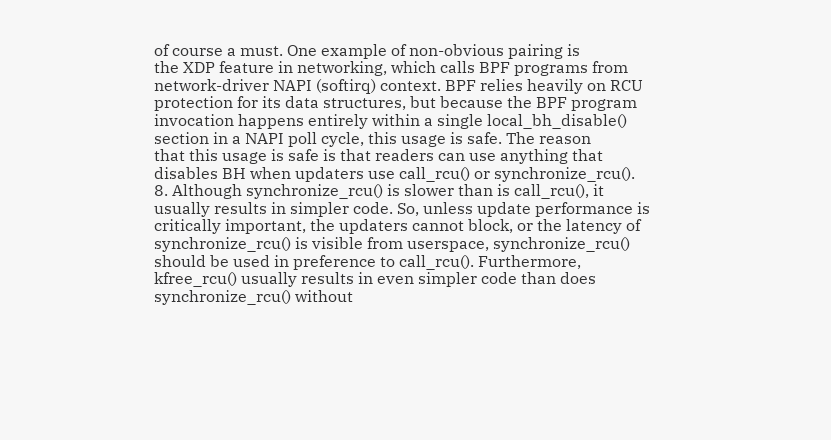of course a must. One example of non-obvious pairing is
the XDP feature in networking, which calls BPF programs from
network-driver NAPI (softirq) context. BPF relies heavily on RCU
protection for its data structures, but because the BPF program
invocation happens entirely within a single local_bh_disable()
section in a NAPI poll cycle, this usage is safe. The reason
that this usage is safe is that readers can use anything that
disables BH when updaters use call_rcu() or synchronize_rcu().
8. Although synchronize_rcu() is slower than is call_rcu(), it
usually results in simpler code. So, unless update performance is
critically important, the updaters cannot block, or the latency of
synchronize_rcu() is visible from userspace, synchronize_rcu()
should be used in preference to call_rcu(). Furthermore,
kfree_rcu() usually results in even simpler code than does
synchronize_rcu() without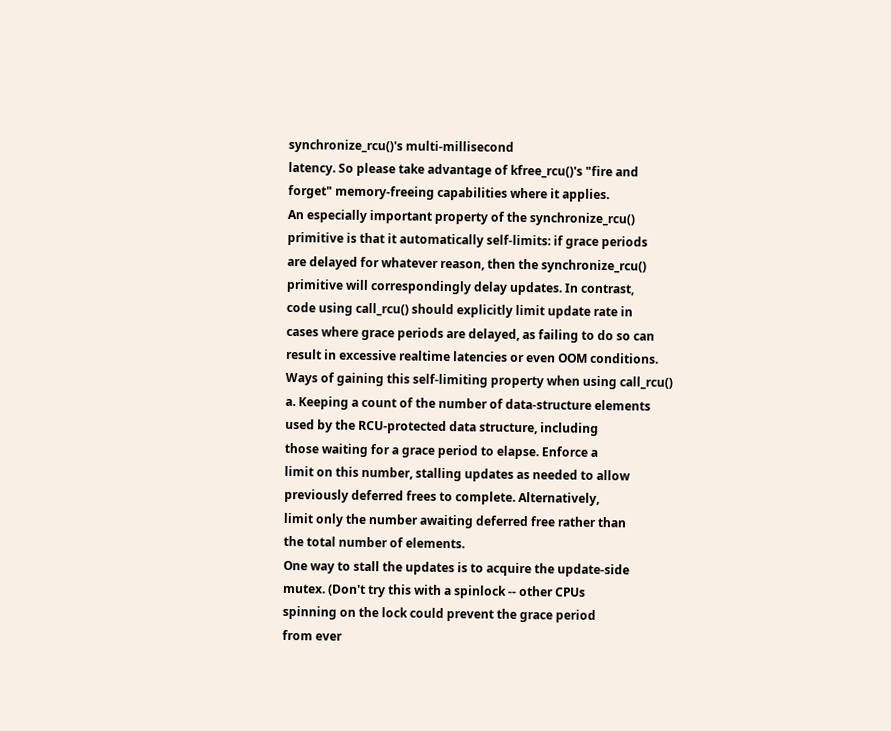synchronize_rcu()'s multi-millisecond
latency. So please take advantage of kfree_rcu()'s "fire and
forget" memory-freeing capabilities where it applies.
An especially important property of the synchronize_rcu()
primitive is that it automatically self-limits: if grace periods
are delayed for whatever reason, then the synchronize_rcu()
primitive will correspondingly delay updates. In contrast,
code using call_rcu() should explicitly limit update rate in
cases where grace periods are delayed, as failing to do so can
result in excessive realtime latencies or even OOM conditions.
Ways of gaining this self-limiting property when using call_rcu()
a. Keeping a count of the number of data-structure elements
used by the RCU-protected data structure, including
those waiting for a grace period to elapse. Enforce a
limit on this number, stalling updates as needed to allow
previously deferred frees to complete. Alternatively,
limit only the number awaiting deferred free rather than
the total number of elements.
One way to stall the updates is to acquire the update-side
mutex. (Don't try this with a spinlock -- other CPUs
spinning on the lock could prevent the grace period
from ever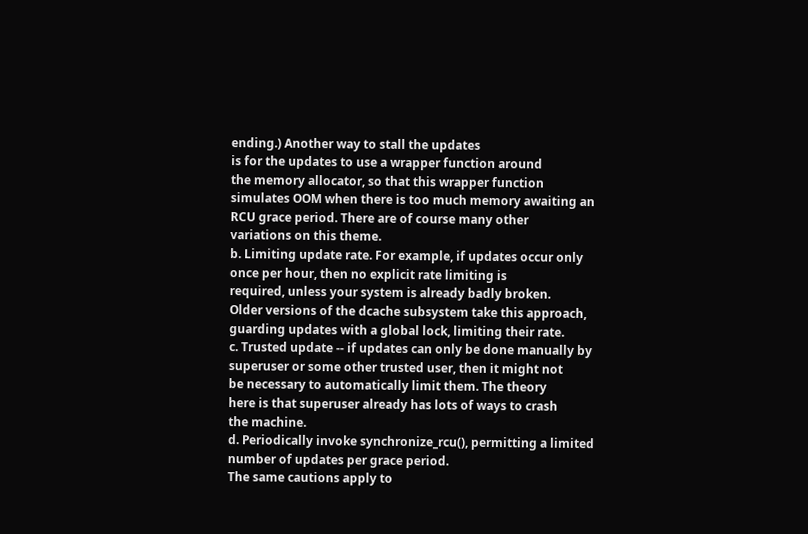ending.) Another way to stall the updates
is for the updates to use a wrapper function around
the memory allocator, so that this wrapper function
simulates OOM when there is too much memory awaiting an
RCU grace period. There are of course many other
variations on this theme.
b. Limiting update rate. For example, if updates occur only
once per hour, then no explicit rate limiting is
required, unless your system is already badly broken.
Older versions of the dcache subsystem take this approach,
guarding updates with a global lock, limiting their rate.
c. Trusted update -- if updates can only be done manually by
superuser or some other trusted user, then it might not
be necessary to automatically limit them. The theory
here is that superuser already has lots of ways to crash
the machine.
d. Periodically invoke synchronize_rcu(), permitting a limited
number of updates per grace period.
The same cautions apply to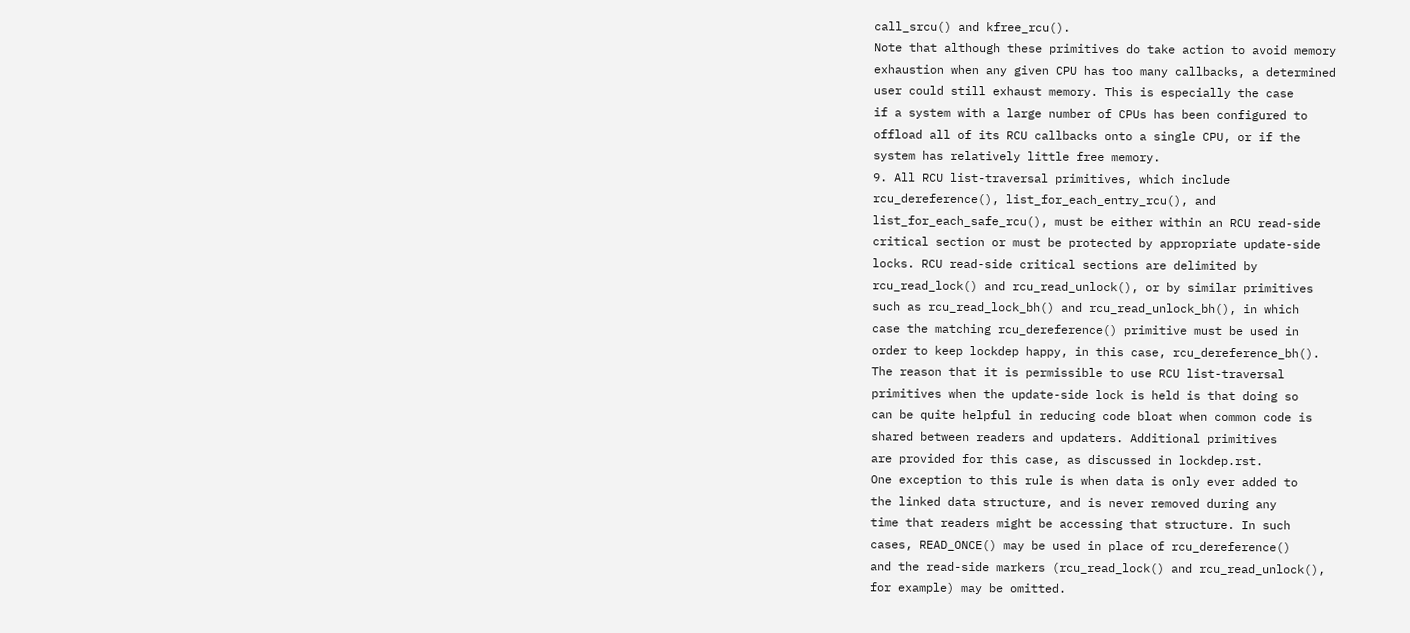call_srcu() and kfree_rcu().
Note that although these primitives do take action to avoid memory
exhaustion when any given CPU has too many callbacks, a determined
user could still exhaust memory. This is especially the case
if a system with a large number of CPUs has been configured to
offload all of its RCU callbacks onto a single CPU, or if the
system has relatively little free memory.
9. All RCU list-traversal primitives, which include
rcu_dereference(), list_for_each_entry_rcu(), and
list_for_each_safe_rcu(), must be either within an RCU read-side
critical section or must be protected by appropriate update-side
locks. RCU read-side critical sections are delimited by
rcu_read_lock() and rcu_read_unlock(), or by similar primitives
such as rcu_read_lock_bh() and rcu_read_unlock_bh(), in which
case the matching rcu_dereference() primitive must be used in
order to keep lockdep happy, in this case, rcu_dereference_bh().
The reason that it is permissible to use RCU list-traversal
primitives when the update-side lock is held is that doing so
can be quite helpful in reducing code bloat when common code is
shared between readers and updaters. Additional primitives
are provided for this case, as discussed in lockdep.rst.
One exception to this rule is when data is only ever added to
the linked data structure, and is never removed during any
time that readers might be accessing that structure. In such
cases, READ_ONCE() may be used in place of rcu_dereference()
and the read-side markers (rcu_read_lock() and rcu_read_unlock(),
for example) may be omitted.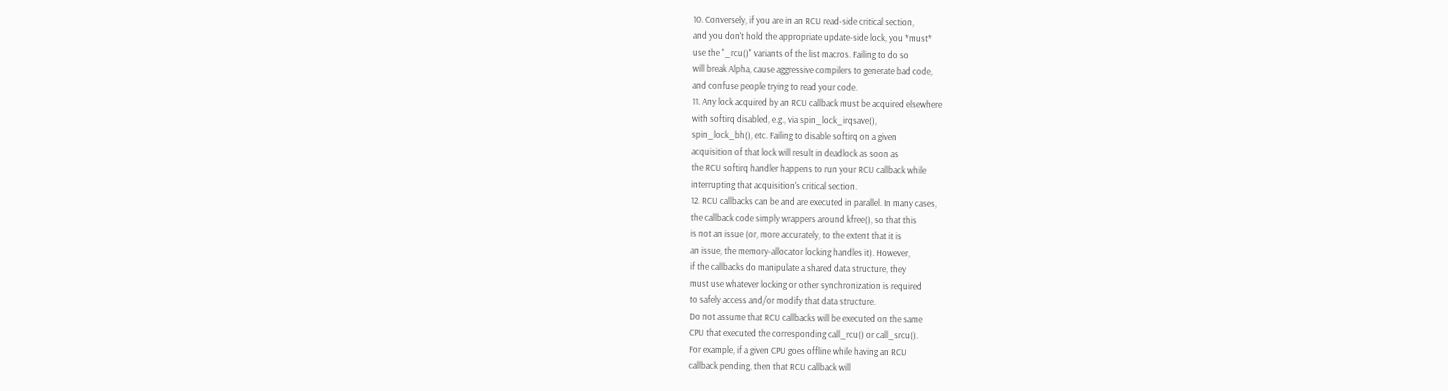10. Conversely, if you are in an RCU read-side critical section,
and you don't hold the appropriate update-side lock, you *must*
use the "_rcu()" variants of the list macros. Failing to do so
will break Alpha, cause aggressive compilers to generate bad code,
and confuse people trying to read your code.
11. Any lock acquired by an RCU callback must be acquired elsewhere
with softirq disabled, e.g., via spin_lock_irqsave(),
spin_lock_bh(), etc. Failing to disable softirq on a given
acquisition of that lock will result in deadlock as soon as
the RCU softirq handler happens to run your RCU callback while
interrupting that acquisition's critical section.
12. RCU callbacks can be and are executed in parallel. In many cases,
the callback code simply wrappers around kfree(), so that this
is not an issue (or, more accurately, to the extent that it is
an issue, the memory-allocator locking handles it). However,
if the callbacks do manipulate a shared data structure, they
must use whatever locking or other synchronization is required
to safely access and/or modify that data structure.
Do not assume that RCU callbacks will be executed on the same
CPU that executed the corresponding call_rcu() or call_srcu().
For example, if a given CPU goes offline while having an RCU
callback pending, then that RCU callback will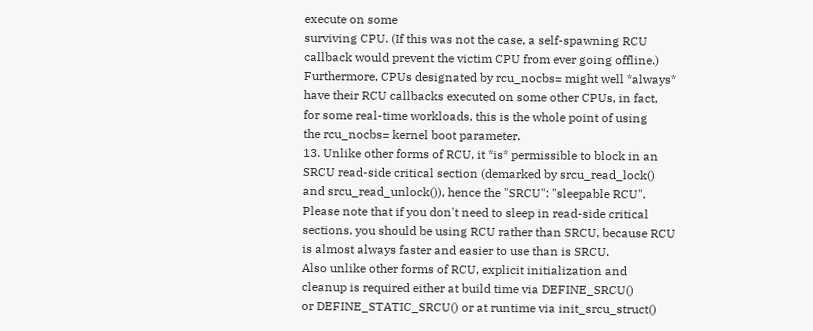execute on some
surviving CPU. (If this was not the case, a self-spawning RCU
callback would prevent the victim CPU from ever going offline.)
Furthermore, CPUs designated by rcu_nocbs= might well *always*
have their RCU callbacks executed on some other CPUs, in fact,
for some real-time workloads, this is the whole point of using
the rcu_nocbs= kernel boot parameter.
13. Unlike other forms of RCU, it *is* permissible to block in an
SRCU read-side critical section (demarked by srcu_read_lock()
and srcu_read_unlock()), hence the "SRCU": "sleepable RCU".
Please note that if you don't need to sleep in read-side critical
sections, you should be using RCU rather than SRCU, because RCU
is almost always faster and easier to use than is SRCU.
Also unlike other forms of RCU, explicit initialization and
cleanup is required either at build time via DEFINE_SRCU()
or DEFINE_STATIC_SRCU() or at runtime via init_srcu_struct()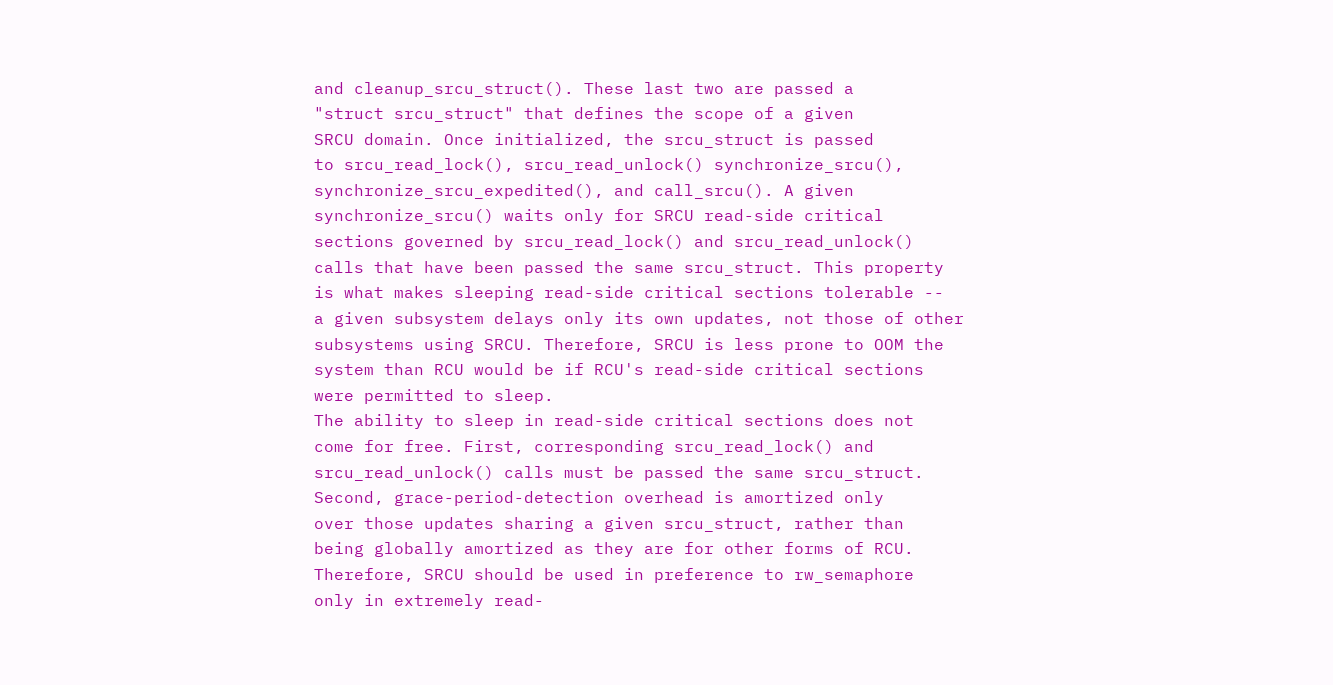and cleanup_srcu_struct(). These last two are passed a
"struct srcu_struct" that defines the scope of a given
SRCU domain. Once initialized, the srcu_struct is passed
to srcu_read_lock(), srcu_read_unlock() synchronize_srcu(),
synchronize_srcu_expedited(), and call_srcu(). A given
synchronize_srcu() waits only for SRCU read-side critical
sections governed by srcu_read_lock() and srcu_read_unlock()
calls that have been passed the same srcu_struct. This property
is what makes sleeping read-side critical sections tolerable --
a given subsystem delays only its own updates, not those of other
subsystems using SRCU. Therefore, SRCU is less prone to OOM the
system than RCU would be if RCU's read-side critical sections
were permitted to sleep.
The ability to sleep in read-side critical sections does not
come for free. First, corresponding srcu_read_lock() and
srcu_read_unlock() calls must be passed the same srcu_struct.
Second, grace-period-detection overhead is amortized only
over those updates sharing a given srcu_struct, rather than
being globally amortized as they are for other forms of RCU.
Therefore, SRCU should be used in preference to rw_semaphore
only in extremely read-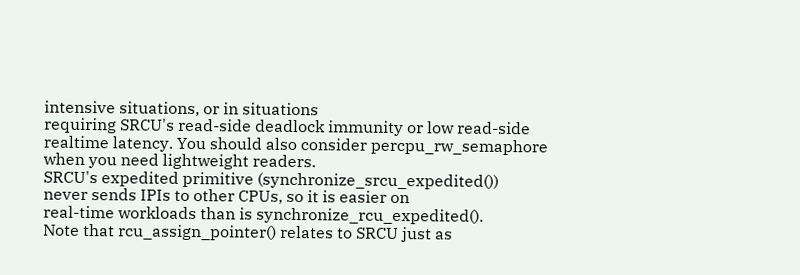intensive situations, or in situations
requiring SRCU's read-side deadlock immunity or low read-side
realtime latency. You should also consider percpu_rw_semaphore
when you need lightweight readers.
SRCU's expedited primitive (synchronize_srcu_expedited())
never sends IPIs to other CPUs, so it is easier on
real-time workloads than is synchronize_rcu_expedited().
Note that rcu_assign_pointer() relates to SRCU just as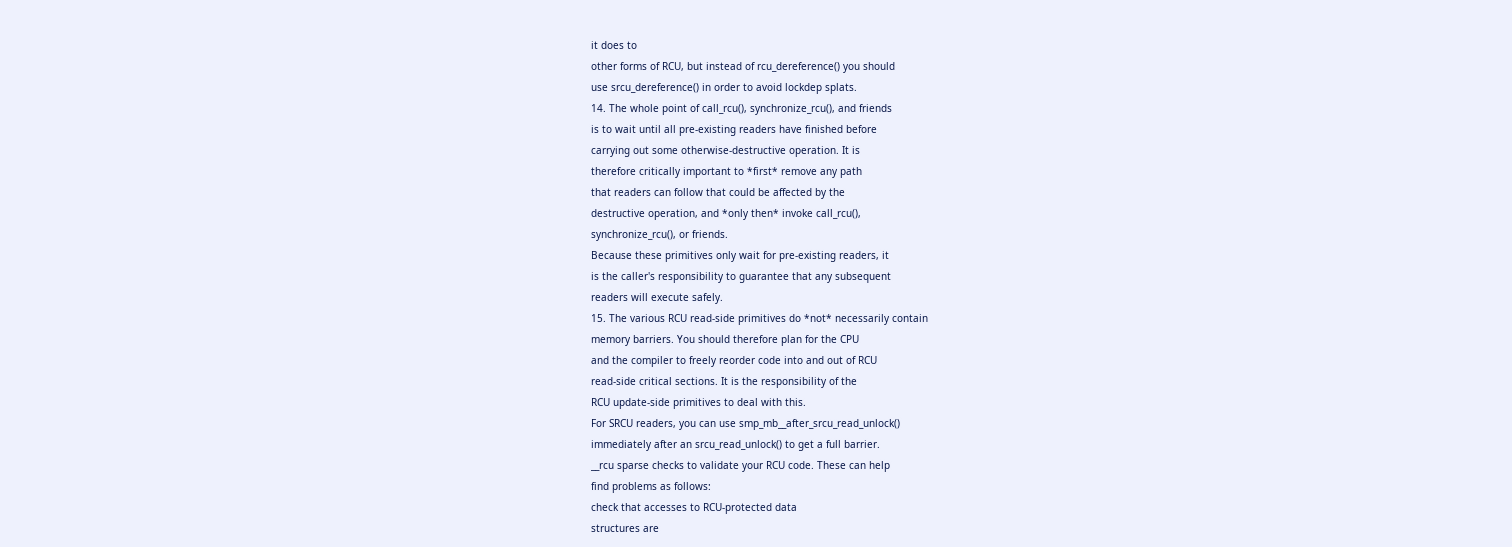it does to
other forms of RCU, but instead of rcu_dereference() you should
use srcu_dereference() in order to avoid lockdep splats.
14. The whole point of call_rcu(), synchronize_rcu(), and friends
is to wait until all pre-existing readers have finished before
carrying out some otherwise-destructive operation. It is
therefore critically important to *first* remove any path
that readers can follow that could be affected by the
destructive operation, and *only then* invoke call_rcu(),
synchronize_rcu(), or friends.
Because these primitives only wait for pre-existing readers, it
is the caller's responsibility to guarantee that any subsequent
readers will execute safely.
15. The various RCU read-side primitives do *not* necessarily contain
memory barriers. You should therefore plan for the CPU
and the compiler to freely reorder code into and out of RCU
read-side critical sections. It is the responsibility of the
RCU update-side primitives to deal with this.
For SRCU readers, you can use smp_mb__after_srcu_read_unlock()
immediately after an srcu_read_unlock() to get a full barrier.
__rcu sparse checks to validate your RCU code. These can help
find problems as follows:
check that accesses to RCU-protected data
structures are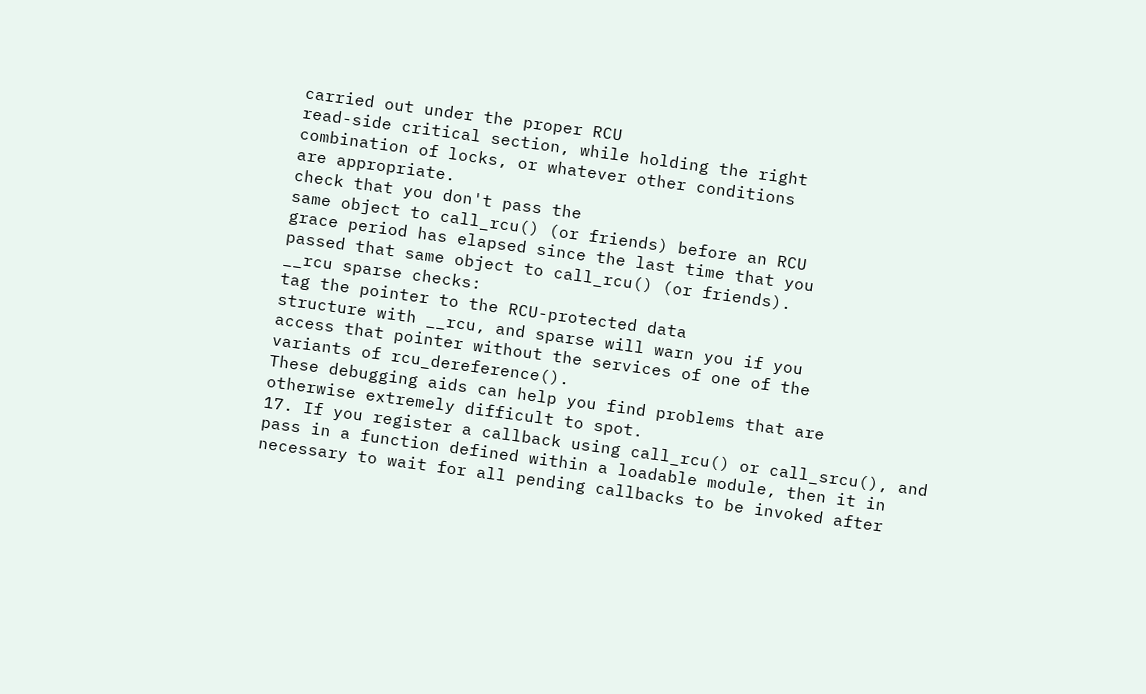carried out under the proper RCU
read-side critical section, while holding the right
combination of locks, or whatever other conditions
are appropriate.
check that you don't pass the
same object to call_rcu() (or friends) before an RCU
grace period has elapsed since the last time that you
passed that same object to call_rcu() (or friends).
__rcu sparse checks:
tag the pointer to the RCU-protected data
structure with __rcu, and sparse will warn you if you
access that pointer without the services of one of the
variants of rcu_dereference().
These debugging aids can help you find problems that are
otherwise extremely difficult to spot.
17. If you register a callback using call_rcu() or call_srcu(), and
pass in a function defined within a loadable module, then it in
necessary to wait for all pending callbacks to be invoked after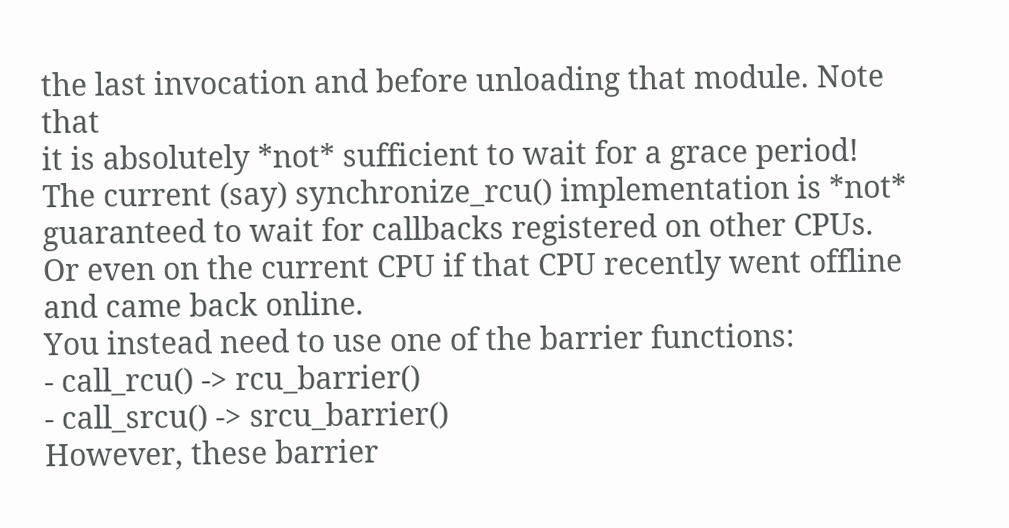the last invocation and before unloading that module. Note that
it is absolutely *not* sufficient to wait for a grace period!
The current (say) synchronize_rcu() implementation is *not*
guaranteed to wait for callbacks registered on other CPUs.
Or even on the current CPU if that CPU recently went offline
and came back online.
You instead need to use one of the barrier functions:
- call_rcu() -> rcu_barrier()
- call_srcu() -> srcu_barrier()
However, these barrier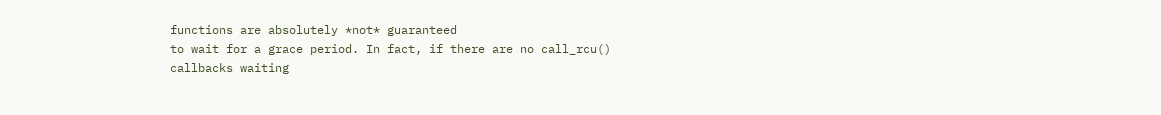functions are absolutely *not* guaranteed
to wait for a grace period. In fact, if there are no call_rcu()
callbacks waiting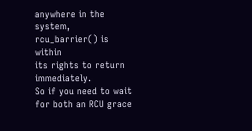anywhere in the system, rcu_barrier() is within
its rights to return immediately.
So if you need to wait for both an RCU grace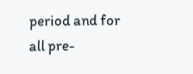period and for
all pre-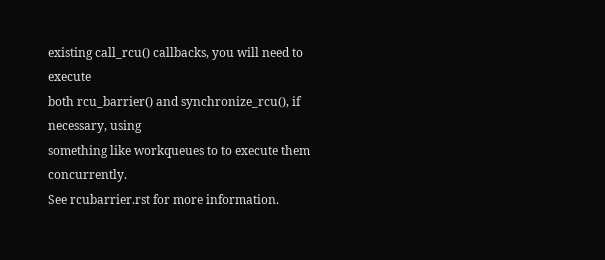existing call_rcu() callbacks, you will need to execute
both rcu_barrier() and synchronize_rcu(), if necessary, using
something like workqueues to to execute them concurrently.
See rcubarrier.rst for more information.